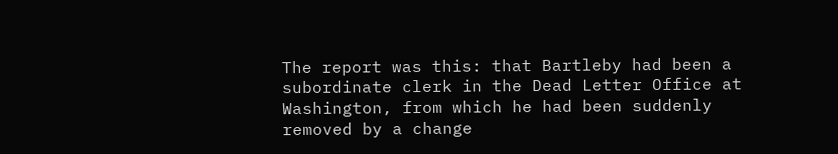The report was this: that Bartleby had been a subordinate clerk in the Dead Letter Office at Washington, from which he had been suddenly removed by a change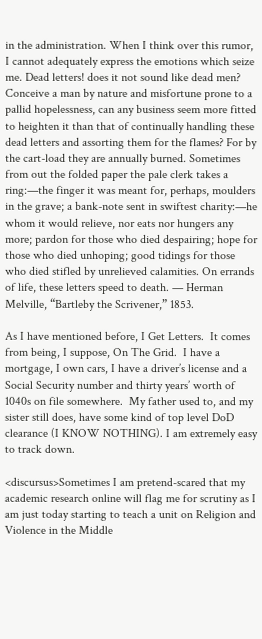in the administration. When I think over this rumor, I cannot adequately express the emotions which seize me. Dead letters! does it not sound like dead men? Conceive a man by nature and misfortune prone to a pallid hopelessness, can any business seem more fitted to heighten it than that of continually handling these dead letters and assorting them for the flames? For by the cart-load they are annually burned. Sometimes from out the folded paper the pale clerk takes a ring:—the finger it was meant for, perhaps, moulders in the grave; a bank-note sent in swiftest charity:—he whom it would relieve, nor eats nor hungers any more; pardon for those who died despairing; hope for those who died unhoping; good tidings for those who died stifled by unrelieved calamities. On errands of life, these letters speed to death. — Herman Melville, “Bartleby the Scrivener,” 1853.

As I have mentioned before, I Get Letters.  It comes from being, I suppose, On The Grid.  I have a mortgage, I own cars, I have a driver’s license and a Social Security number and thirty years’ worth of 1040s on file somewhere.  My father used to, and my sister still does, have some kind of top level DoD clearance (I KNOW NOTHING). I am extremely easy to track down.

<discursus>Sometimes I am pretend-scared that my academic research online will flag me for scrutiny as I am just today starting to teach a unit on Religion and Violence in the Middle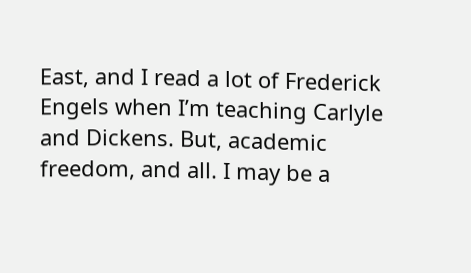East, and I read a lot of Frederick Engels when I’m teaching Carlyle and Dickens. But, academic freedom, and all. I may be a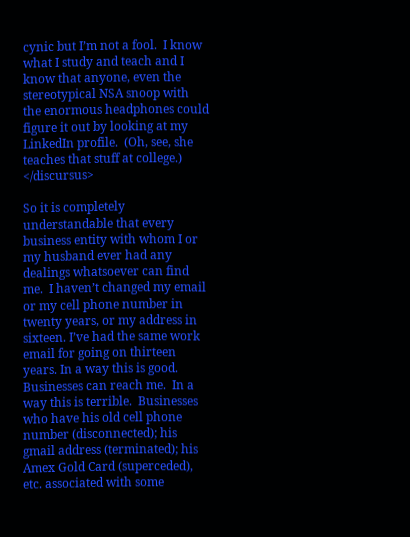cynic but I’m not a fool.  I know what I study and teach and I know that anyone, even the stereotypical NSA snoop with the enormous headphones could figure it out by looking at my LinkedIn profile.  (Oh, see, she teaches that stuff at college.) </discursus>

So it is completely understandable that every business entity with whom I or my husband ever had any dealings whatsoever can find me.  I haven’t changed my email or my cell phone number in twenty years, or my address in sixteen. I’ve had the same work email for going on thirteen years. In a way this is good.  Businesses can reach me.  In a way this is terrible.  Businesses who have his old cell phone number (disconnected); his gmail address (terminated); his Amex Gold Card (superceded), etc. associated with some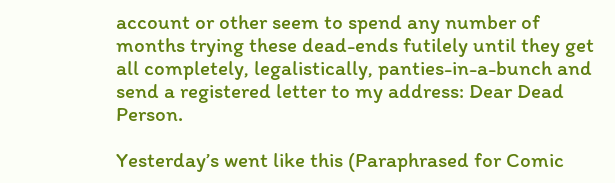account or other seem to spend any number of months trying these dead-ends futilely until they get all completely, legalistically, panties-in-a-bunch and send a registered letter to my address: Dear Dead Person.

Yesterday’s went like this (Paraphrased for Comic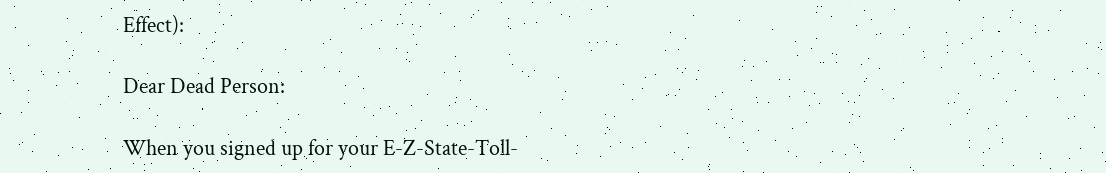Effect):

Dear Dead Person:

When you signed up for your E-Z-State-Toll-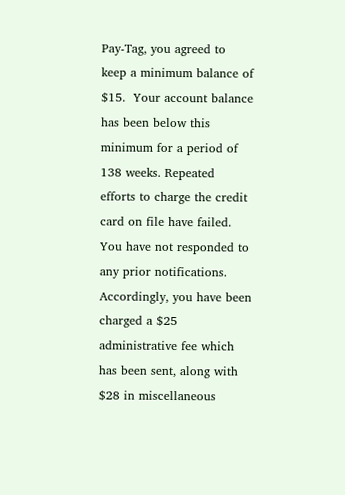Pay-Tag, you agreed to keep a minimum balance of $15.  Your account balance has been below this minimum for a period of 138 weeks. Repeated efforts to charge the credit card on file have failed.  You have not responded to any prior notifications. Accordingly, you have been charged a $25 administrative fee which has been sent, along with $28 in miscellaneous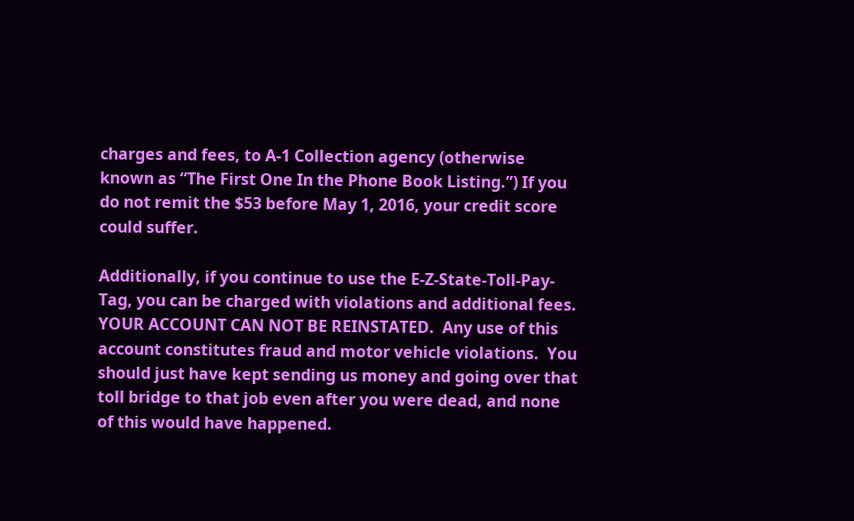charges and fees, to A-1 Collection agency (otherwise known as “The First One In the Phone Book Listing.”) If you do not remit the $53 before May 1, 2016, your credit score could suffer.

Additionally, if you continue to use the E-Z-State-Toll-Pay-Tag, you can be charged with violations and additional fees.  YOUR ACCOUNT CAN NOT BE REINSTATED.  Any use of this account constitutes fraud and motor vehicle violations.  You should just have kept sending us money and going over that toll bridge to that job even after you were dead, and none of this would have happened.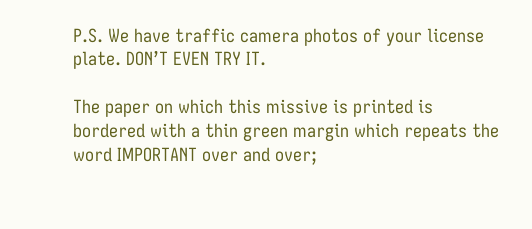P.S. We have traffic camera photos of your license plate. DON’T EVEN TRY IT.

The paper on which this missive is printed is bordered with a thin green margin which repeats the word IMPORTANT over and over;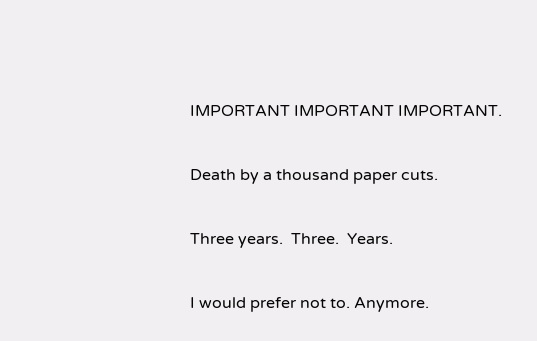IMPORTANT IMPORTANT IMPORTANT.

Death by a thousand paper cuts.

Three years.  Three.  Years.

I would prefer not to. Anymore.